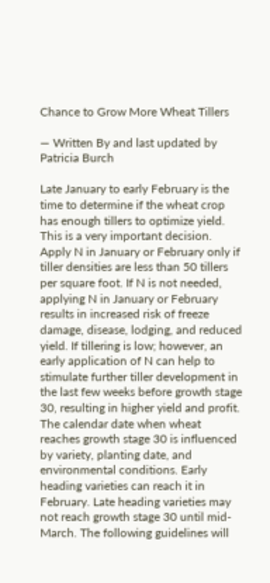Chance to Grow More Wheat Tillers

— Written By and last updated by Patricia Burch

Late January to early February is the time to determine if the wheat crop has enough tillers to optimize yield. This is a very important decision. Apply N in January or February only if tiller densities are less than 50 tillers per square foot. If N is not needed, applying N in January or February results in increased risk of freeze damage, disease, lodging, and reduced yield. If tillering is low; however, an early application of N can help to stimulate further tiller development in the last few weeks before growth stage 30, resulting in higher yield and profit. The calendar date when wheat reaches growth stage 30 is influenced by variety, planting date, and environmental conditions. Early heading varieties can reach it in February. Late heading varieties may not reach growth stage 30 until mid-March. The following guidelines will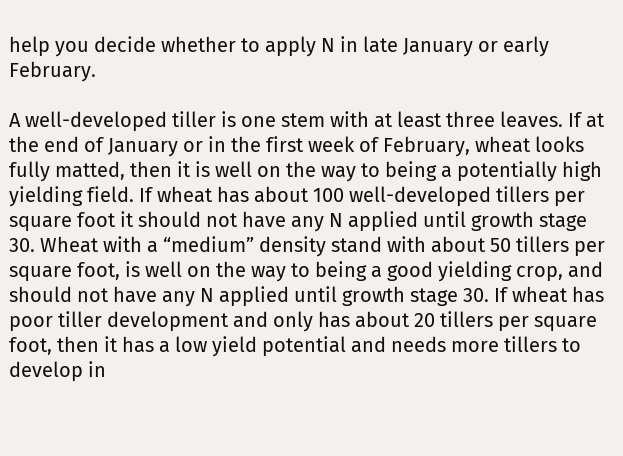help you decide whether to apply N in late January or early February.

A well-developed tiller is one stem with at least three leaves. If at the end of January or in the first week of February, wheat looks fully matted, then it is well on the way to being a potentially high yielding field. If wheat has about 100 well-developed tillers per square foot it should not have any N applied until growth stage 30. Wheat with a “medium” density stand with about 50 tillers per square foot, is well on the way to being a good yielding crop, and should not have any N applied until growth stage 30. If wheat has poor tiller development and only has about 20 tillers per square foot, then it has a low yield potential and needs more tillers to develop in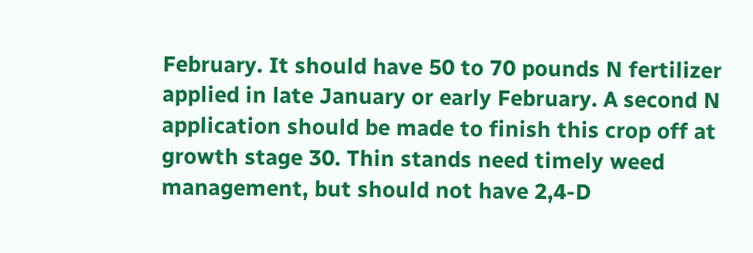February. It should have 50 to 70 pounds N fertilizer applied in late January or early February. A second N application should be made to finish this crop off at growth stage 30. Thin stands need timely weed management, but should not have 2,4-D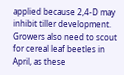applied because 2,4-D may inhibit tiller development. Growers also need to scout for cereal leaf beetles in April, as these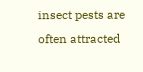insect pests are often attracted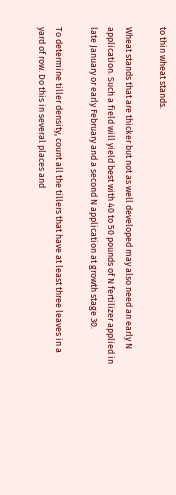to thin wheat stands.

Wheat stands that are thicker but not as well developed may also need an early N application. Such a field will yield best with 40 to 50 pounds of N fertilizer applied in late January or early February and a second N application at growth stage 30.

To determine tiller density, count all the tillers that have at least three leaves in a yard of row. Do this in several places and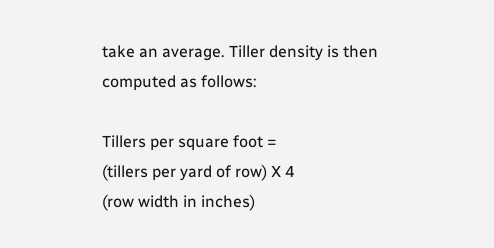take an average. Tiller density is then computed as follows:

Tillers per square foot =
(tillers per yard of row) X 4
(row width in inches)